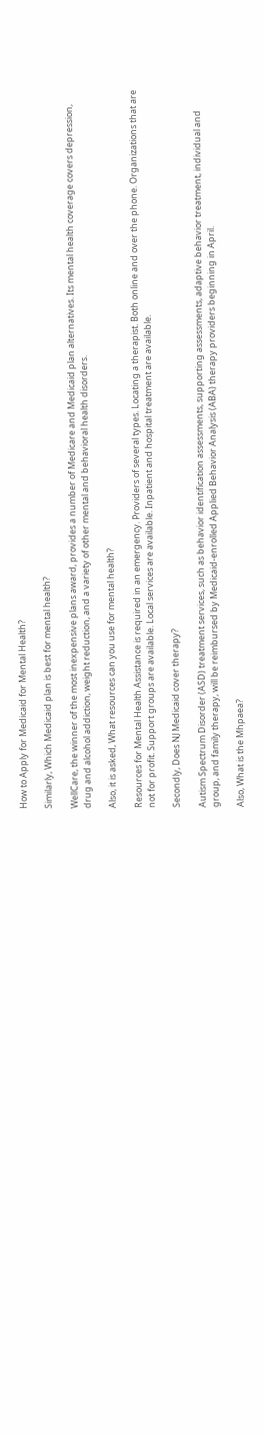How to Apply for Medicaid for Mental Health?

Similarly, Which Medicaid plan is best for mental health?

WellCare, the winner of the most inexpensive plans award, provides a number of Medicare and Medicaid plan alternatives. Its mental health coverage covers depression, drug and alcohol addiction, weight reduction, and a variety of other mental and behavioral health disorders.

Also, it is asked, What resources can you use for mental health?

Resources for Mental Health Assistance is required in an emergency. Providers of several types. Locating a therapist. Both online and over the phone. Organizations that are not for profit. Support groups are available. Local services are available. Inpatient and hospital treatment are available.

Secondly, Does NJ Medicaid cover therapy?

Autism Spectrum Disorder (ASD) treatment services, such as behavior identification assessments, supporting assessments, adaptive behavior treatment, individual and group, and family therapy, will be reimbursed by Medicaid-enrolled Applied Behavior Analysis (ABA) therapy providers beginning in April.

Also, What is the Mhpaea?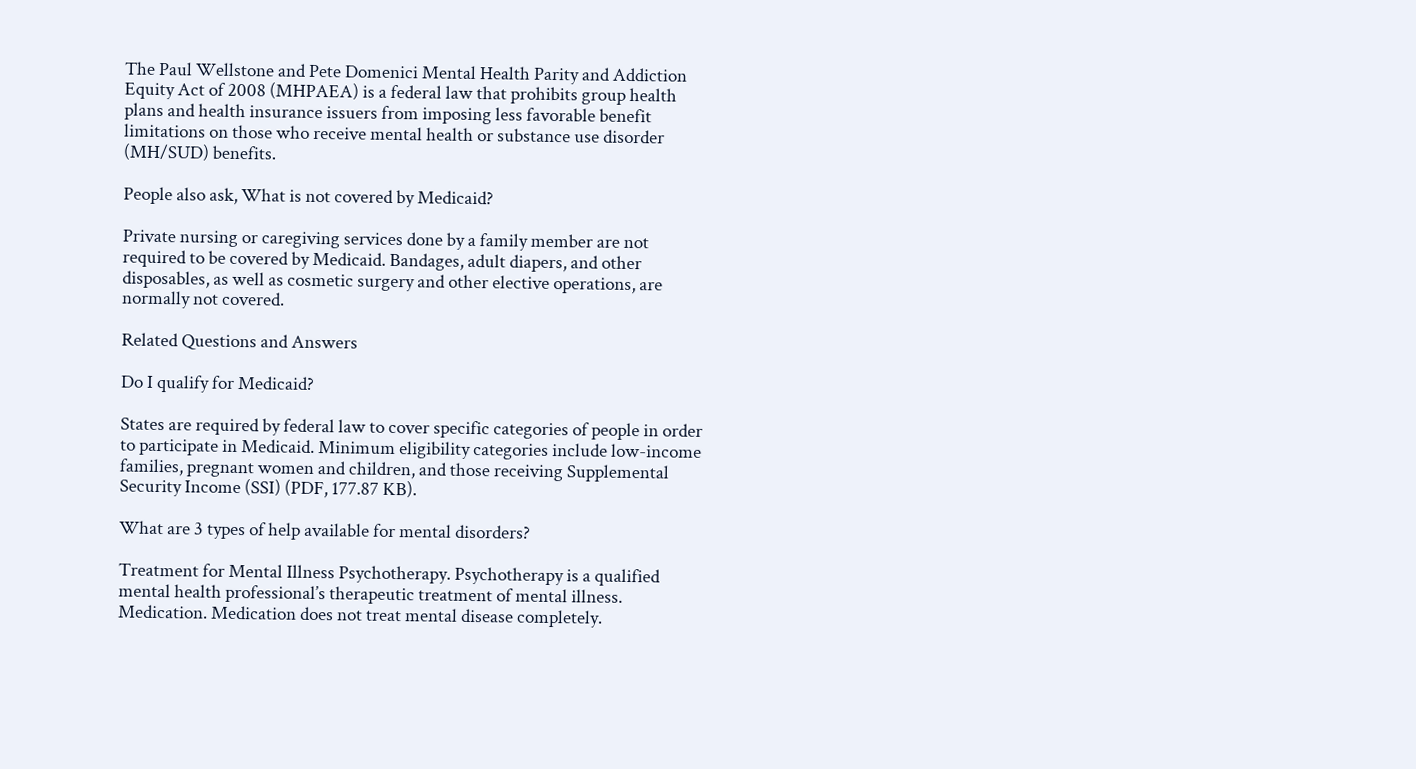The Paul Wellstone and Pete Domenici Mental Health Parity and Addiction Equity Act of 2008 (MHPAEA) is a federal law that prohibits group health plans and health insurance issuers from imposing less favorable benefit limitations on those who receive mental health or substance use disorder (MH/SUD) benefits.

People also ask, What is not covered by Medicaid?

Private nursing or caregiving services done by a family member are not required to be covered by Medicaid. Bandages, adult diapers, and other disposables, as well as cosmetic surgery and other elective operations, are normally not covered.

Related Questions and Answers

Do I qualify for Medicaid?

States are required by federal law to cover specific categories of people in order to participate in Medicaid. Minimum eligibility categories include low-income families, pregnant women and children, and those receiving Supplemental Security Income (SSI) (PDF, 177.87 KB).

What are 3 types of help available for mental disorders?

Treatment for Mental Illness Psychotherapy. Psychotherapy is a qualified mental health professional’s therapeutic treatment of mental illness. Medication. Medication does not treat mental disease completely.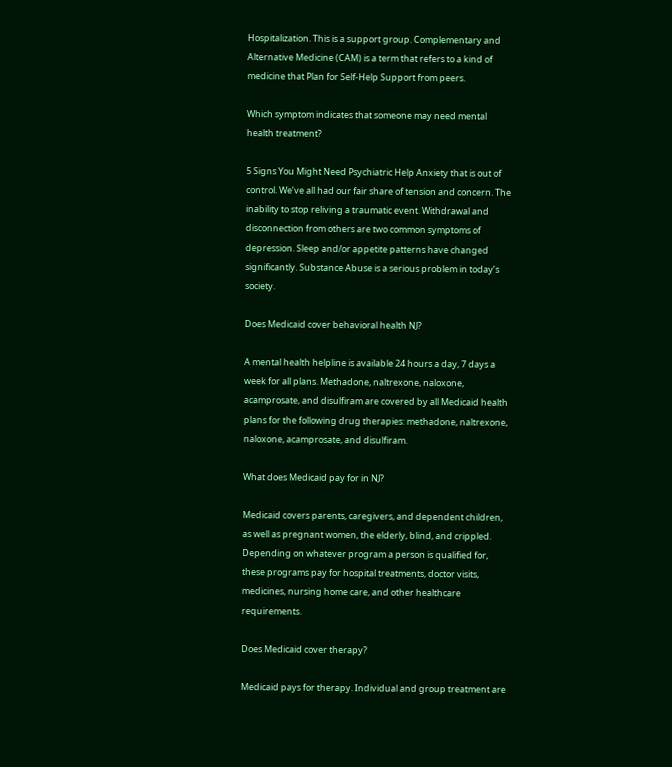Hospitalization. This is a support group. Complementary and Alternative Medicine (CAM) is a term that refers to a kind of medicine that Plan for Self-Help Support from peers.

Which symptom indicates that someone may need mental health treatment?

5 Signs You Might Need Psychiatric Help Anxiety that is out of control. We’ve all had our fair share of tension and concern. The inability to stop reliving a traumatic event. Withdrawal and disconnection from others are two common symptoms of depression. Sleep and/or appetite patterns have changed significantly. Substance Abuse is a serious problem in today’s society.

Does Medicaid cover behavioral health NJ?

A mental health helpline is available 24 hours a day, 7 days a week for all plans. Methadone, naltrexone, naloxone, acamprosate, and disulfiram are covered by all Medicaid health plans for the following drug therapies: methadone, naltrexone, naloxone, acamprosate, and disulfiram.

What does Medicaid pay for in NJ?

Medicaid covers parents, caregivers, and dependent children, as well as pregnant women, the elderly, blind, and crippled. Depending on whatever program a person is qualified for, these programs pay for hospital treatments, doctor visits, medicines, nursing home care, and other healthcare requirements.

Does Medicaid cover therapy?

Medicaid pays for therapy. Individual and group treatment are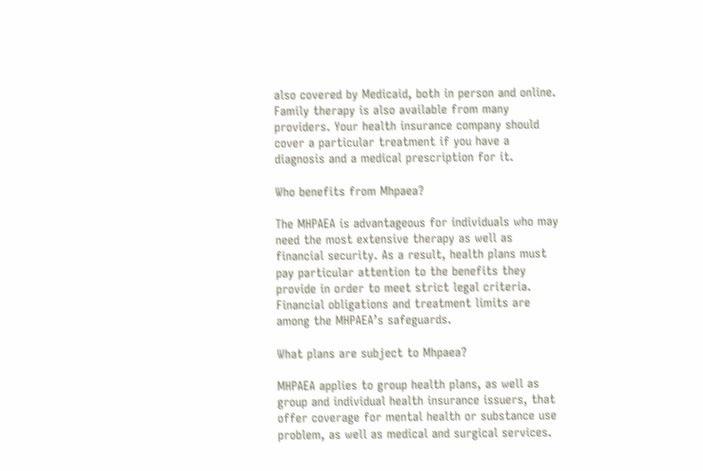also covered by Medicaid, both in person and online. Family therapy is also available from many providers. Your health insurance company should cover a particular treatment if you have a diagnosis and a medical prescription for it.

Who benefits from Mhpaea?

The MHPAEA is advantageous for individuals who may need the most extensive therapy as well as financial security. As a result, health plans must pay particular attention to the benefits they provide in order to meet strict legal criteria. Financial obligations and treatment limits are among the MHPAEA’s safeguards.

What plans are subject to Mhpaea?

MHPAEA applies to group health plans, as well as group and individual health insurance issuers, that offer coverage for mental health or substance use problem, as well as medical and surgical services.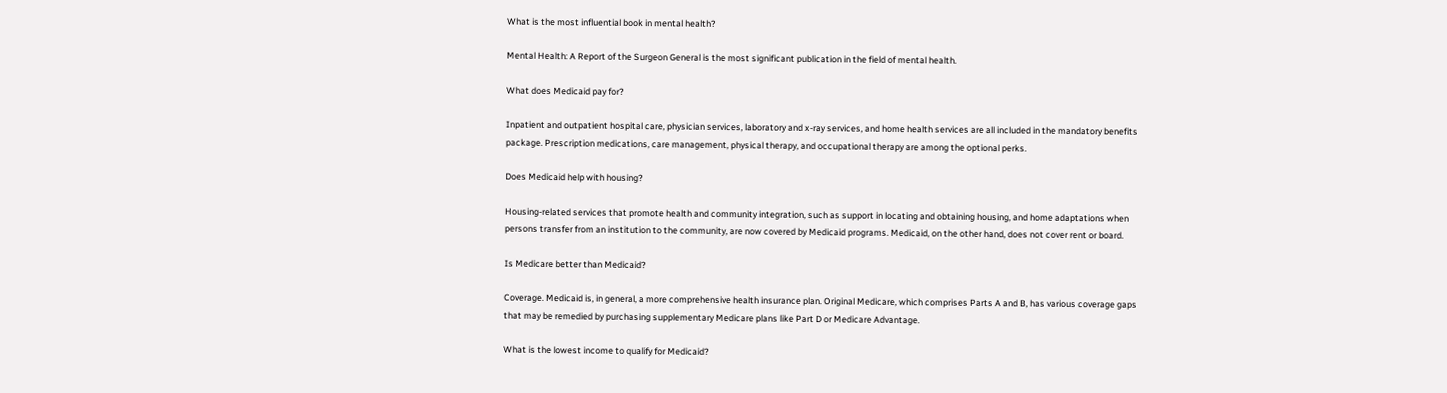What is the most influential book in mental health?

Mental Health: A Report of the Surgeon General is the most significant publication in the field of mental health.

What does Medicaid pay for?

Inpatient and outpatient hospital care, physician services, laboratory and x-ray services, and home health services are all included in the mandatory benefits package. Prescription medications, care management, physical therapy, and occupational therapy are among the optional perks.

Does Medicaid help with housing?

Housing-related services that promote health and community integration, such as support in locating and obtaining housing, and home adaptations when persons transfer from an institution to the community, are now covered by Medicaid programs. Medicaid, on the other hand, does not cover rent or board.

Is Medicare better than Medicaid?

Coverage. Medicaid is, in general, a more comprehensive health insurance plan. Original Medicare, which comprises Parts A and B, has various coverage gaps that may be remedied by purchasing supplementary Medicare plans like Part D or Medicare Advantage.

What is the lowest income to qualify for Medicaid?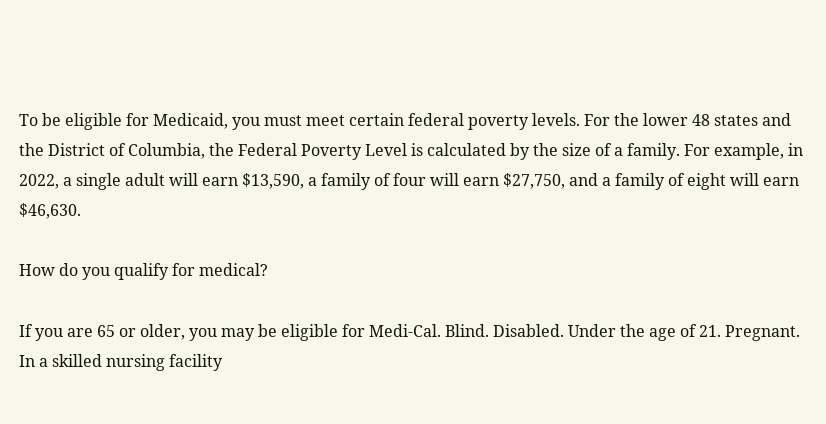To be eligible for Medicaid, you must meet certain federal poverty levels. For the lower 48 states and the District of Columbia, the Federal Poverty Level is calculated by the size of a family. For example, in 2022, a single adult will earn $13,590, a family of four will earn $27,750, and a family of eight will earn $46,630.

How do you qualify for medical?

If you are 65 or older, you may be eligible for Medi-Cal. Blind. Disabled. Under the age of 21. Pregnant. In a skilled nursing facility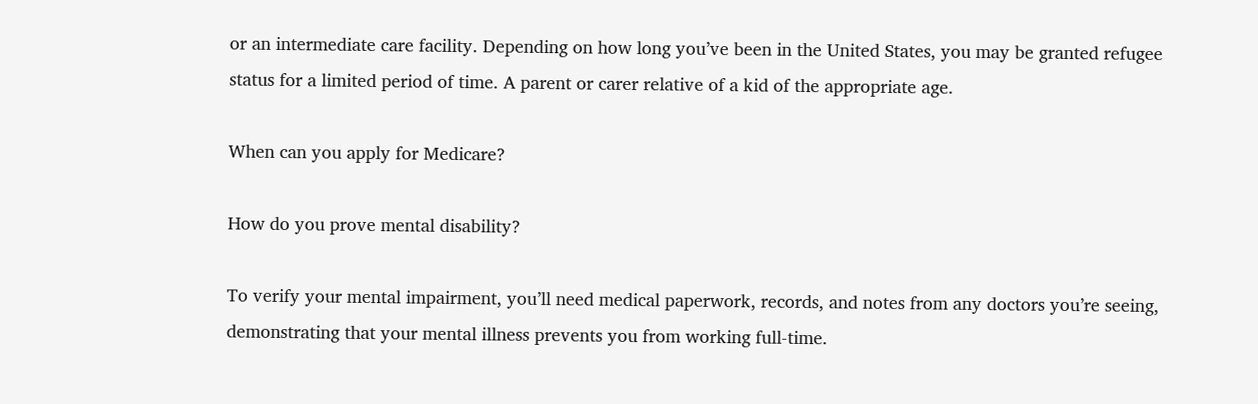or an intermediate care facility. Depending on how long you’ve been in the United States, you may be granted refugee status for a limited period of time. A parent or carer relative of a kid of the appropriate age.

When can you apply for Medicare?

How do you prove mental disability?

To verify your mental impairment, you’ll need medical paperwork, records, and notes from any doctors you’re seeing, demonstrating that your mental illness prevents you from working full-time.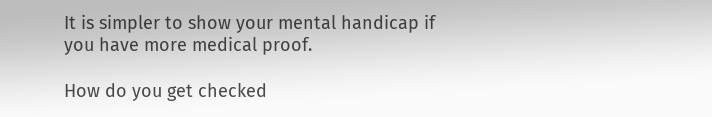It is simpler to show your mental handicap if you have more medical proof.

How do you get checked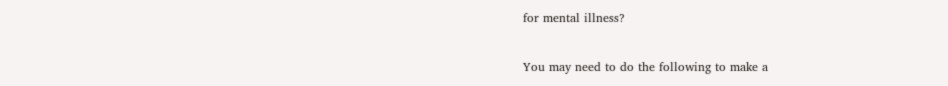for mental illness?

You may need to do the following to make a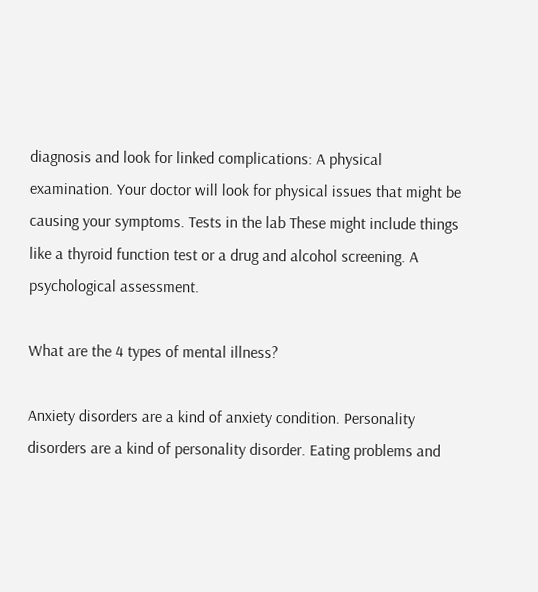diagnosis and look for linked complications: A physical examination. Your doctor will look for physical issues that might be causing your symptoms. Tests in the lab These might include things like a thyroid function test or a drug and alcohol screening. A psychological assessment.

What are the 4 types of mental illness?

Anxiety disorders are a kind of anxiety condition. Personality disorders are a kind of personality disorder. Eating problems and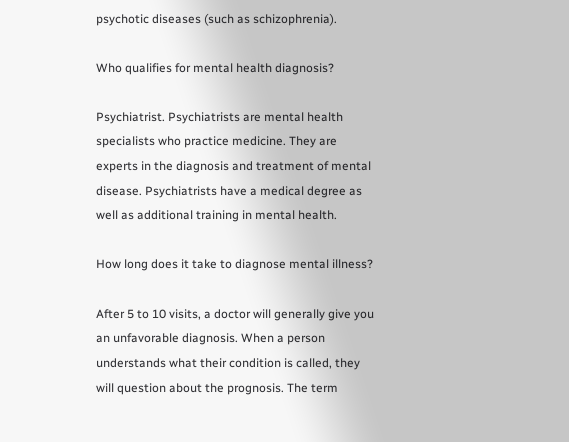psychotic diseases (such as schizophrenia).

Who qualifies for mental health diagnosis?

Psychiatrist. Psychiatrists are mental health specialists who practice medicine. They are experts in the diagnosis and treatment of mental disease. Psychiatrists have a medical degree as well as additional training in mental health.

How long does it take to diagnose mental illness?

After 5 to 10 visits, a doctor will generally give you an unfavorable diagnosis. When a person understands what their condition is called, they will question about the prognosis. The term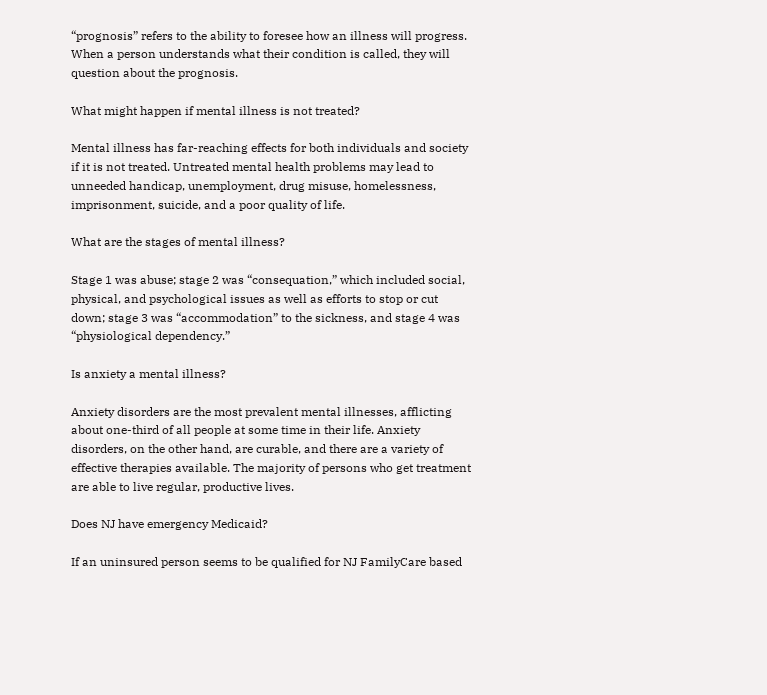“prognosis” refers to the ability to foresee how an illness will progress. When a person understands what their condition is called, they will question about the prognosis.

What might happen if mental illness is not treated?

Mental illness has far-reaching effects for both individuals and society if it is not treated. Untreated mental health problems may lead to unneeded handicap, unemployment, drug misuse, homelessness, imprisonment, suicide, and a poor quality of life.

What are the stages of mental illness?

Stage 1 was abuse; stage 2 was “consequation,” which included social, physical, and psychological issues as well as efforts to stop or cut down; stage 3 was “accommodation” to the sickness, and stage 4 was “physiological dependency.”

Is anxiety a mental illness?

Anxiety disorders are the most prevalent mental illnesses, afflicting about one-third of all people at some time in their life. Anxiety disorders, on the other hand, are curable, and there are a variety of effective therapies available. The majority of persons who get treatment are able to live regular, productive lives.

Does NJ have emergency Medicaid?

If an uninsured person seems to be qualified for NJ FamilyCare based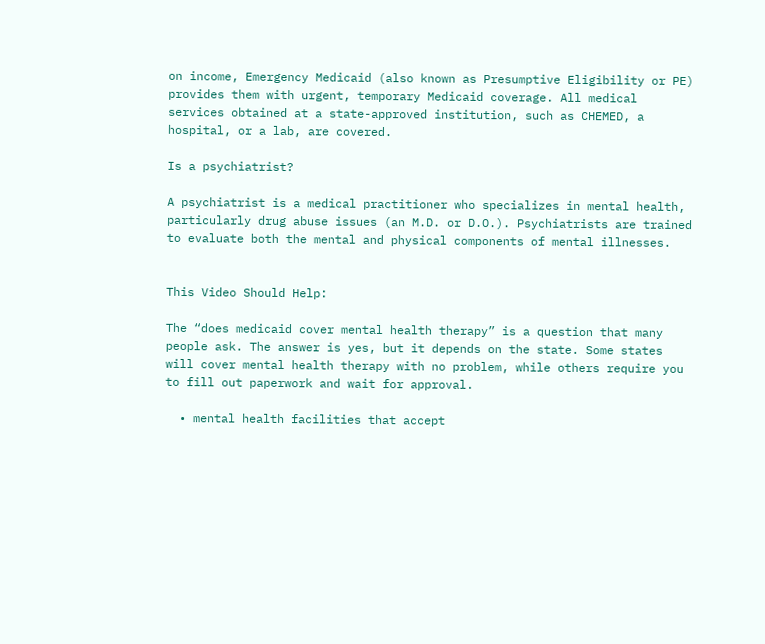on income, Emergency Medicaid (also known as Presumptive Eligibility or PE) provides them with urgent, temporary Medicaid coverage. All medical services obtained at a state-approved institution, such as CHEMED, a hospital, or a lab, are covered.

Is a psychiatrist?

A psychiatrist is a medical practitioner who specializes in mental health, particularly drug abuse issues (an M.D. or D.O.). Psychiatrists are trained to evaluate both the mental and physical components of mental illnesses.


This Video Should Help:

The “does medicaid cover mental health therapy” is a question that many people ask. The answer is yes, but it depends on the state. Some states will cover mental health therapy with no problem, while others require you to fill out paperwork and wait for approval.

  • mental health facilities that accept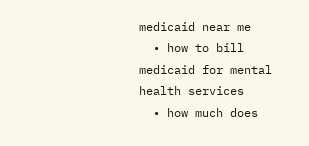medicaid near me
  • how to bill medicaid for mental health services
  • how much does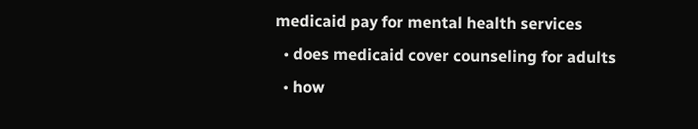medicaid pay for mental health services
  • does medicaid cover counseling for adults
  • how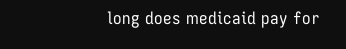long does medicaid pay for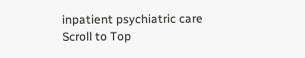inpatient psychiatric care
Scroll to Top